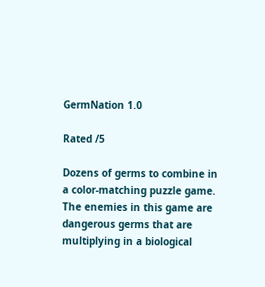GermNation 1.0

Rated /5

Dozens of germs to combine in a color-matching puzzle game.
The enemies in this game are dangerous germs that are multiplying in a biological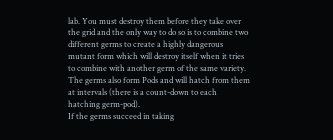lab. You must destroy them before they take over the grid and the only way to do so is to combine two different germs to create a highly dangerous mutant form which will destroy itself when it tries to combine with another germ of the same variety. The germs also form Pods and will hatch from them at intervals (there is a count-down to each hatching germ-pod).
If the germs succeed in taking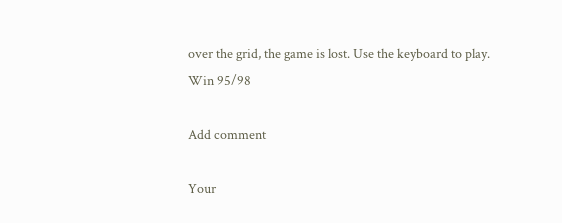over the grid, the game is lost. Use the keyboard to play.
Win 95/98

Add comment

Your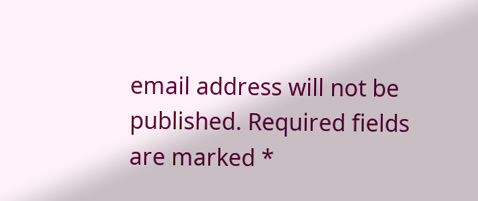email address will not be published. Required fields are marked *